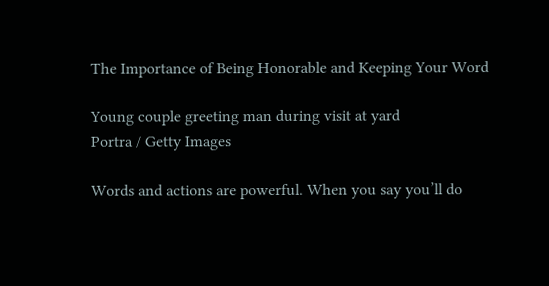The Importance of Being Honorable and Keeping Your Word

Young couple greeting man during visit at yard
Portra / Getty Images

Words and actions are powerful. When you say you’ll do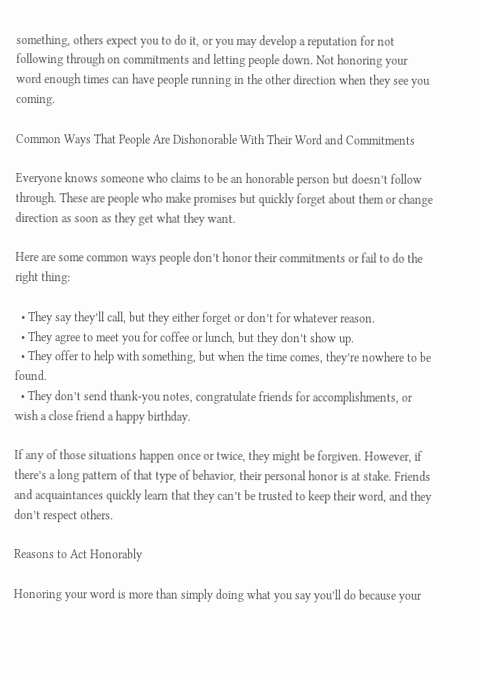something, others expect you to do it, or you may develop a reputation for not following through on commitments and letting people down. Not honoring your word enough times can have people running in the other direction when they see you coming.

Common Ways That People Are Dishonorable With Their Word and Commitments

Everyone knows someone who claims to be an honorable person but doesn’t follow through. These are people who make promises but quickly forget about them or change direction as soon as they get what they want.

Here are some common ways people don’t honor their commitments or fail to do the right thing:

  • They say they’ll call, but they either forget or don’t for whatever reason.
  • They agree to meet you for coffee or lunch, but they don’t show up.
  • They offer to help with something, but when the time comes, they’re nowhere to be found.
  • They don’t send thank-you notes, congratulate friends for accomplishments, or wish a close friend a happy birthday.

If any of those situations happen once or twice, they might be forgiven. However, if there’s a long pattern of that type of behavior, their personal honor is at stake. Friends and acquaintances quickly learn that they can’t be trusted to keep their word, and they don’t respect others.

Reasons to Act Honorably

Honoring your word is more than simply doing what you say you’ll do because your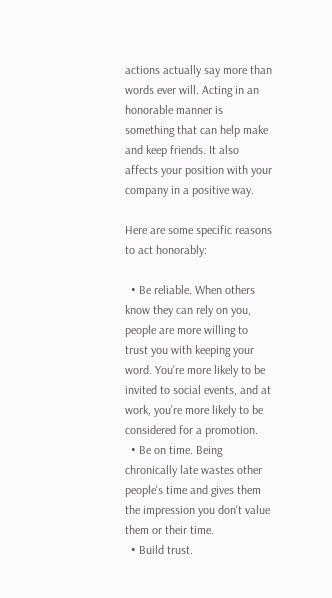actions actually say more than words ever will. Acting in an honorable manner is something that can help make and keep friends. It also affects your position with your company in a positive way.

Here are some specific reasons to act honorably:

  • Be reliable. When others know they can rely on you, people are more willing to trust you with keeping your word. You’re more likely to be invited to social events, and at work, you’re more likely to be considered for a promotion.
  • Be on time. Being chronically late wastes other people's time and gives them the impression you don't value them or their time.
  • Build trust.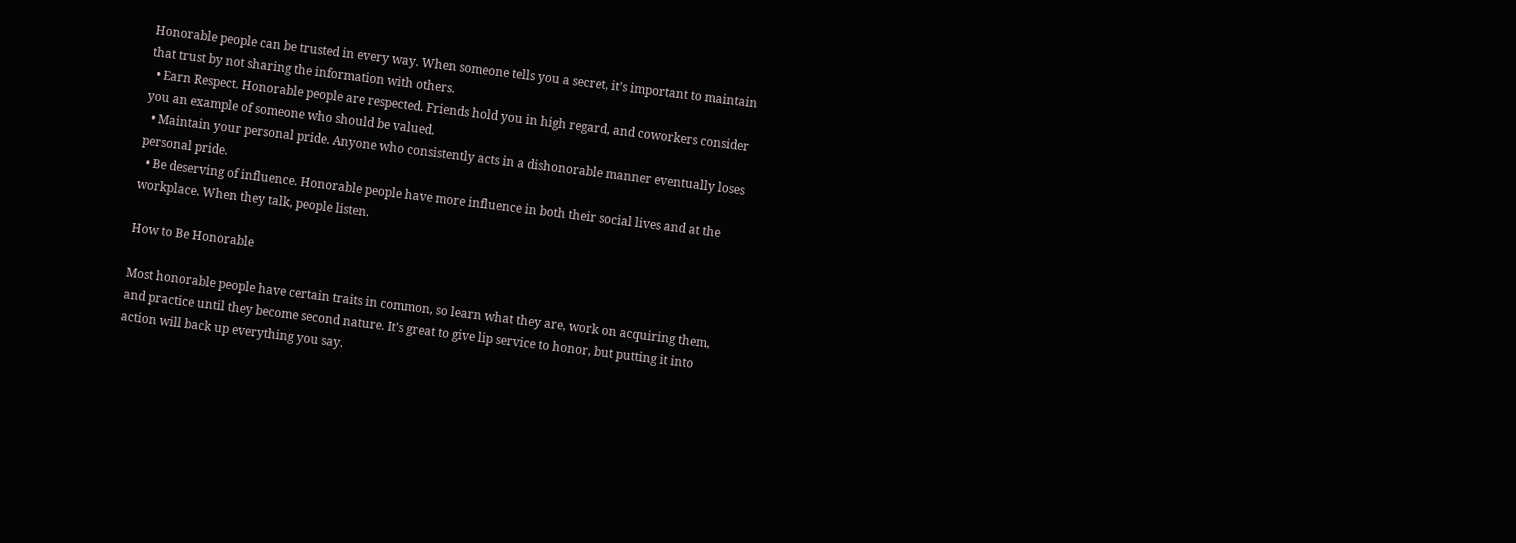Honorable people can be trusted in every way. When someone tells you a secret, it’s important to maintain that trust by not sharing the information with others.
  • Earn Respect. Honorable people are respected. Friends hold you in high regard, and coworkers consider you an example of someone who should be valued.
  • Maintain your personal pride. Anyone who consistently acts in a dishonorable manner eventually loses personal pride.
  • Be deserving of influence. Honorable people have more influence in both their social lives and at the workplace. When they talk, people listen.

How to Be Honorable

Most honorable people have certain traits in common, so learn what they are, work on acquiring them, and practice until they become second nature. It’s great to give lip service to honor, but putting it into action will back up everything you say.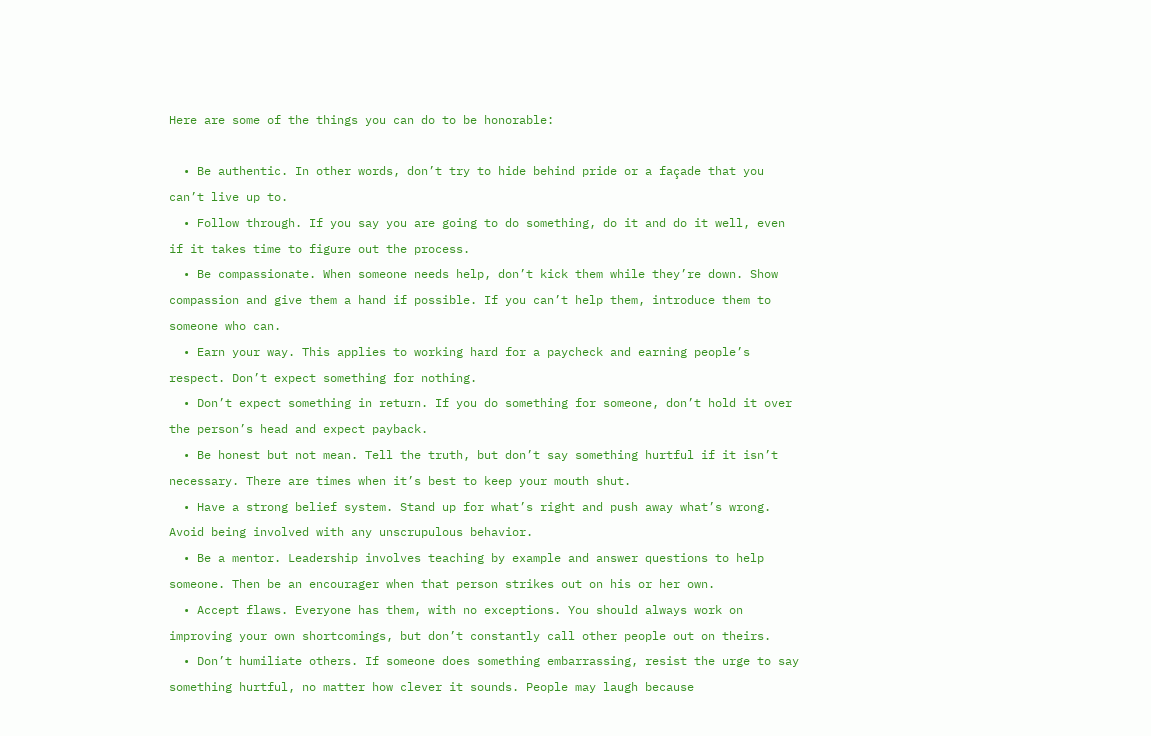Here are some of the things you can do to be honorable:

  • Be authentic. In other words, don’t try to hide behind pride or a façade that you can’t live up to.
  • Follow through. If you say you are going to do something, do it and do it well, even if it takes time to figure out the process.
  • Be compassionate. When someone needs help, don’t kick them while they’re down. Show compassion and give them a hand if possible. If you can’t help them, introduce them to someone who can.
  • Earn your way. This applies to working hard for a paycheck and earning people’s respect. Don’t expect something for nothing.
  • Don’t expect something in return. If you do something for someone, don’t hold it over the person’s head and expect payback.
  • Be honest but not mean. Tell the truth, but don’t say something hurtful if it isn’t necessary. There are times when it’s best to keep your mouth shut.
  • Have a strong belief system. Stand up for what’s right and push away what’s wrong. Avoid being involved with any unscrupulous behavior.
  • Be a mentor. Leadership involves teaching by example and answer questions to help someone. Then be an encourager when that person strikes out on his or her own.
  • Accept flaws. Everyone has them, with no exceptions. You should always work on improving your own shortcomings, but don’t constantly call other people out on theirs.
  • Don’t humiliate others. If someone does something embarrassing, resist the urge to say something hurtful, no matter how clever it sounds. People may laugh because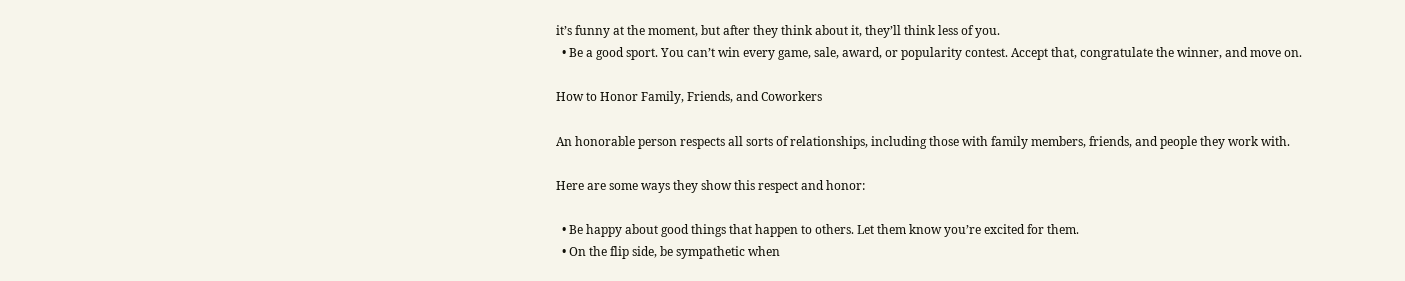it’s funny at the moment, but after they think about it, they’ll think less of you.
  • Be a good sport. You can’t win every game, sale, award, or popularity contest. Accept that, congratulate the winner, and move on.

How to Honor Family, Friends, and Coworkers

An honorable person respects all sorts of relationships, including those with family members, friends, and people they work with.

Here are some ways they show this respect and honor:

  • Be happy about good things that happen to others. Let them know you’re excited for them.
  • On the flip side, be sympathetic when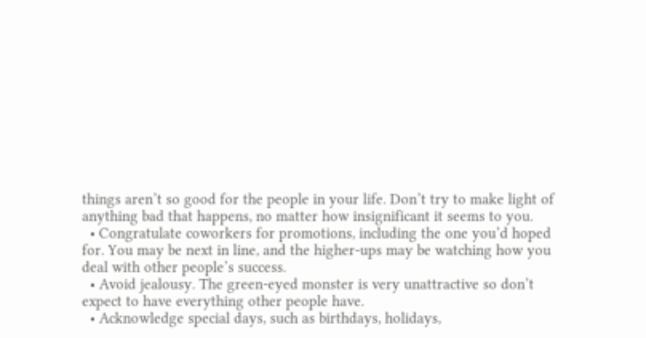things aren’t so good for the people in your life. Don’t try to make light of anything bad that happens, no matter how insignificant it seems to you.
  • Congratulate coworkers for promotions, including the one you’d hoped for. You may be next in line, and the higher-ups may be watching how you deal with other people’s success.
  • Avoid jealousy. The green-eyed monster is very unattractive so don’t expect to have everything other people have.
  • Acknowledge special days, such as birthdays, holidays,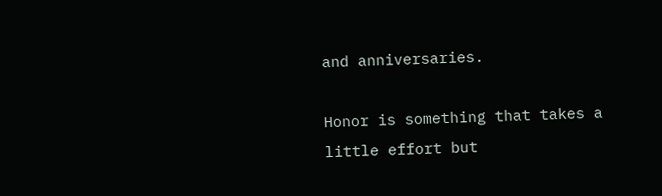and anniversaries.

Honor is something that takes a little effort but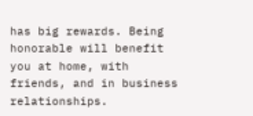has big rewards. Being honorable will benefit you at home, with friends, and in business relationships.